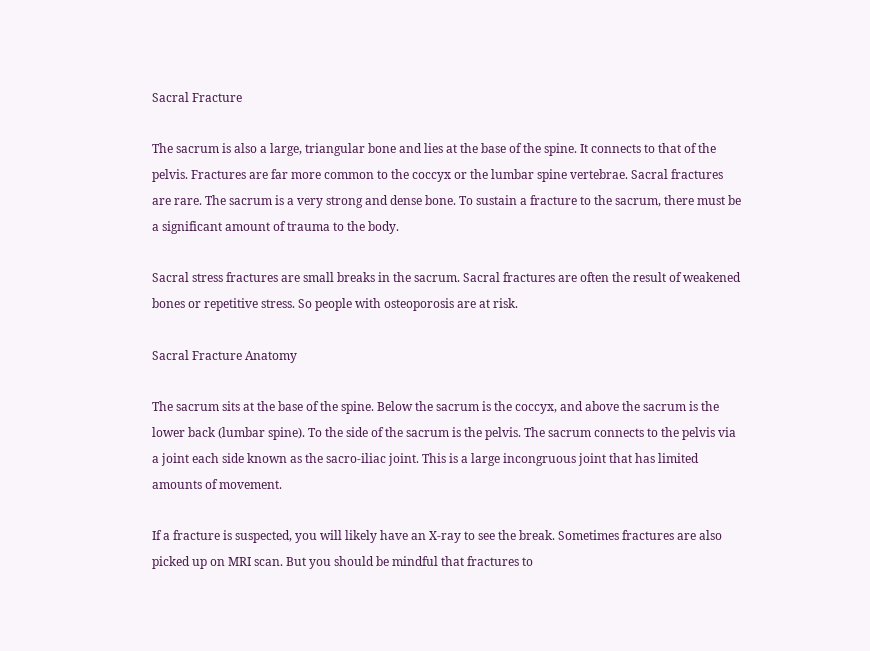Sacral Fracture

The sacrum is also a large, triangular bone and lies at the base of the spine. It connects to that of the pelvis. Fractures are far more common to the coccyx or the lumbar spine vertebrae. Sacral fractures are rare. The sacrum is a very strong and dense bone. To sustain a fracture to the sacrum, there must be a significant amount of trauma to the body.

Sacral stress fractures are small breaks in the sacrum. Sacral fractures are often the result of weakened bones or repetitive stress. So people with osteoporosis are at risk.

Sacral Fracture Anatomy

The sacrum sits at the base of the spine. Below the sacrum is the coccyx, and above the sacrum is the lower back (lumbar spine). To the side of the sacrum is the pelvis. The sacrum connects to the pelvis via a joint each side known as the sacro-iliac joint. This is a large incongruous joint that has limited amounts of movement.

If a fracture is suspected, you will likely have an X-ray to see the break. Sometimes fractures are also picked up on MRI scan. But you should be mindful that fractures to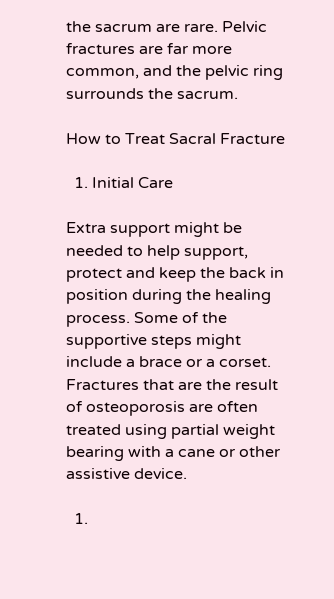the sacrum are rare. Pelvic fractures are far more common, and the pelvic ring surrounds the sacrum.

How to Treat Sacral Fracture

  1. Initial Care

Extra support might be needed to help support, protect and keep the back in position during the healing process. Some of the supportive steps might include a brace or a corset. Fractures that are the result of osteoporosis are often treated using partial weight bearing with a cane or other assistive device.

  1.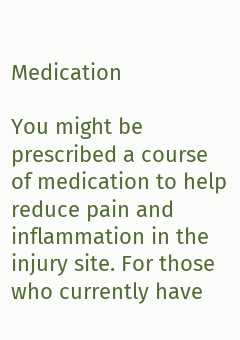Medication

You might be prescribed a course of medication to help reduce pain and inflammation in the injury site. For those who currently have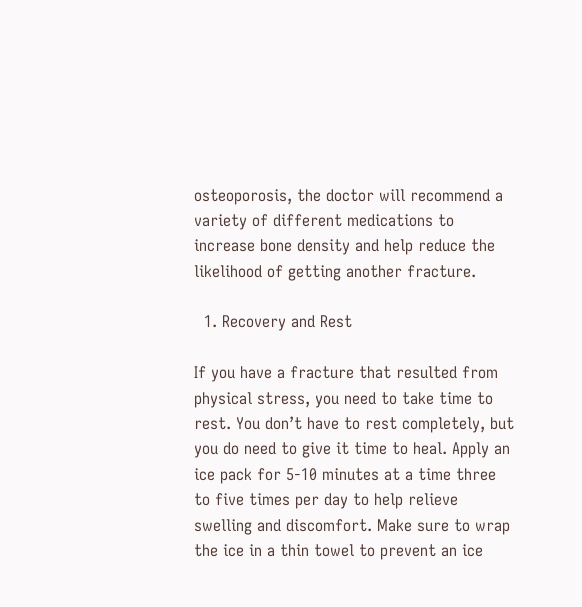osteoporosis, the doctor will recommend a variety of different medications to increase bone density and help reduce the likelihood of getting another fracture.

  1. Recovery and Rest

If you have a fracture that resulted from physical stress, you need to take time to rest. You don’t have to rest completely, but you do need to give it time to heal. Apply an ice pack for 5-10 minutes at a time three to five times per day to help relieve swelling and discomfort. Make sure to wrap the ice in a thin towel to prevent an ice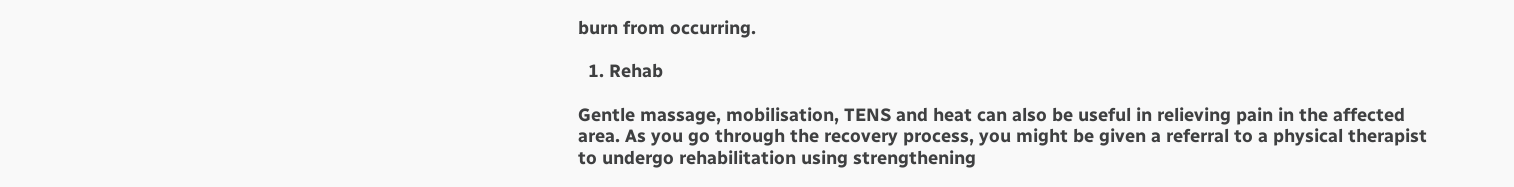burn from occurring.

  1. Rehab

Gentle massage, mobilisation, TENS and heat can also be useful in relieving pain in the affected area. As you go through the recovery process, you might be given a referral to a physical therapist to undergo rehabilitation using strengthening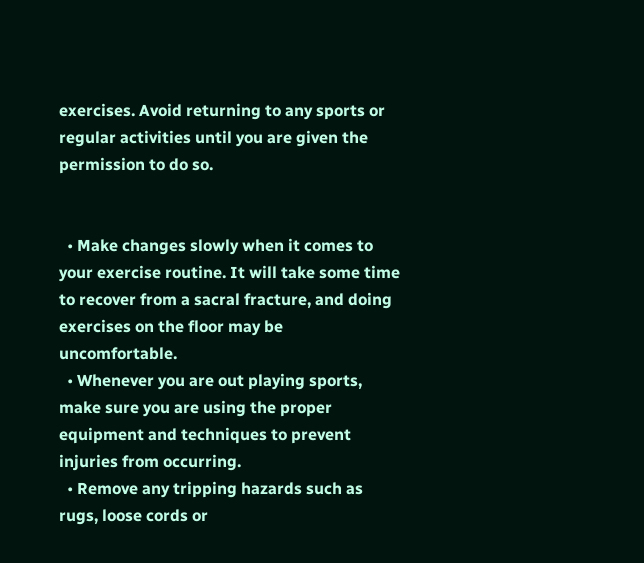exercises. Avoid returning to any sports or regular activities until you are given the permission to do so.


  • Make changes slowly when it comes to your exercise routine. It will take some time to recover from a sacral fracture, and doing exercises on the floor may be uncomfortable.
  • Whenever you are out playing sports, make sure you are using the proper equipment and techniques to prevent injuries from occurring.
  • Remove any tripping hazards such as rugs, loose cords or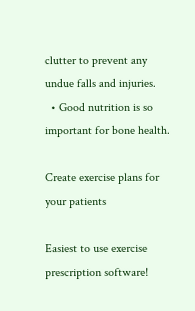clutter to prevent any undue falls and injuries.
  • Good nutrition is so important for bone health.

Create exercise plans for your patients

Easiest to use exercise prescription software!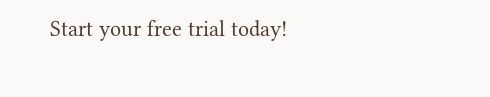Start your free trial today!